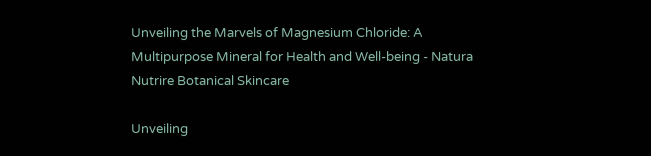Unveiling the Marvels of Magnesium Chloride: A Multipurpose Mineral for Health and Well-being - Natura Nutrire Botanical Skincare

Unveiling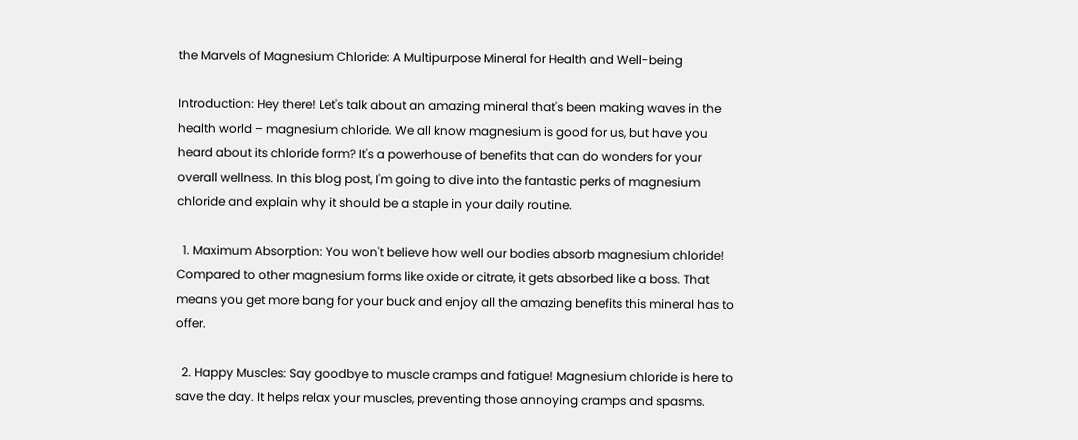the Marvels of Magnesium Chloride: A Multipurpose Mineral for Health and Well-being

Introduction: Hey there! Let's talk about an amazing mineral that's been making waves in the health world – magnesium chloride. We all know magnesium is good for us, but have you heard about its chloride form? It's a powerhouse of benefits that can do wonders for your overall wellness. In this blog post, I'm going to dive into the fantastic perks of magnesium chloride and explain why it should be a staple in your daily routine.

  1. Maximum Absorption: You won't believe how well our bodies absorb magnesium chloride! Compared to other magnesium forms like oxide or citrate, it gets absorbed like a boss. That means you get more bang for your buck and enjoy all the amazing benefits this mineral has to offer.

  2. Happy Muscles: Say goodbye to muscle cramps and fatigue! Magnesium chloride is here to save the day. It helps relax your muscles, preventing those annoying cramps and spasms.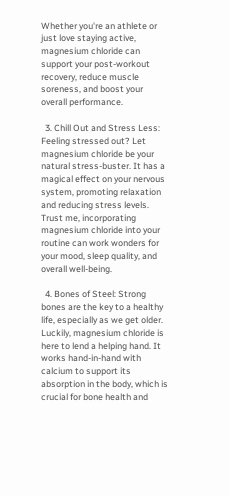Whether you're an athlete or just love staying active, magnesium chloride can support your post-workout recovery, reduce muscle soreness, and boost your overall performance.

  3. Chill Out and Stress Less: Feeling stressed out? Let magnesium chloride be your natural stress-buster. It has a magical effect on your nervous system, promoting relaxation and reducing stress levels. Trust me, incorporating magnesium chloride into your routine can work wonders for your mood, sleep quality, and overall well-being.

  4. Bones of Steel: Strong bones are the key to a healthy life, especially as we get older. Luckily, magnesium chloride is here to lend a helping hand. It works hand-in-hand with calcium to support its absorption in the body, which is crucial for bone health and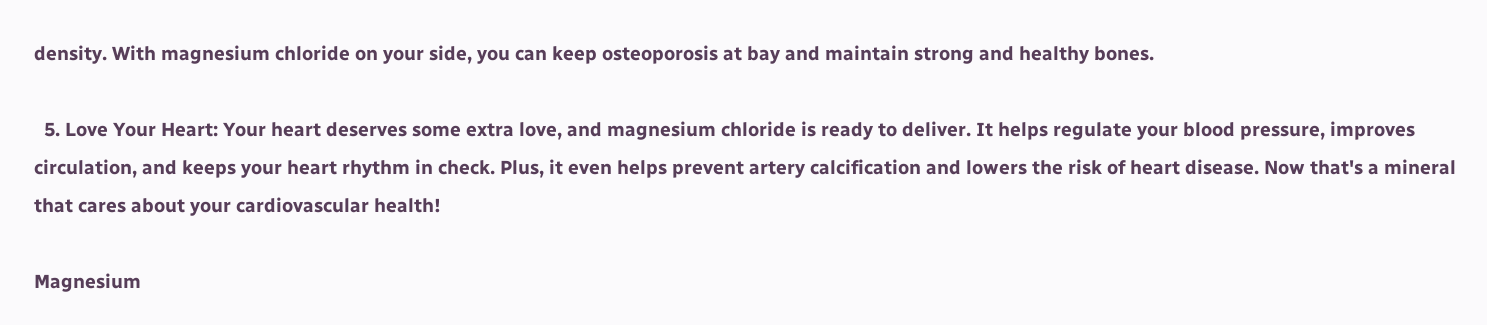density. With magnesium chloride on your side, you can keep osteoporosis at bay and maintain strong and healthy bones.

  5. Love Your Heart: Your heart deserves some extra love, and magnesium chloride is ready to deliver. It helps regulate your blood pressure, improves circulation, and keeps your heart rhythm in check. Plus, it even helps prevent artery calcification and lowers the risk of heart disease. Now that's a mineral that cares about your cardiovascular health!

Magnesium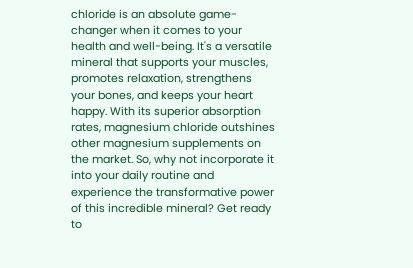chloride is an absolute game-changer when it comes to your health and well-being. It's a versatile mineral that supports your muscles, promotes relaxation, strengthens your bones, and keeps your heart happy. With its superior absorption rates, magnesium chloride outshines other magnesium supplements on the market. So, why not incorporate it into your daily routine and experience the transformative power of this incredible mineral? Get ready to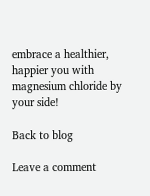embrace a healthier, happier you with magnesium chloride by your side!

Back to blog

Leave a comment